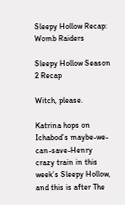Sleepy Hollow Recap: Womb Raiders

Sleepy Hollow Season 2 Recap

Witch, please.

Katrina hops on Ichabod’s maybe-we-can-save-Henry crazy train in this week’s Sleepy Hollow, and this is after The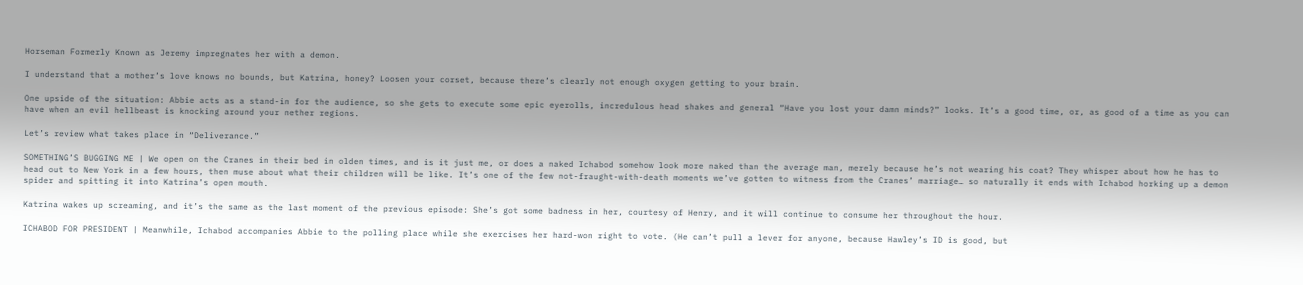Horseman Formerly Known as Jeremy impregnates her with a demon.

I understand that a mother’s love knows no bounds, but Katrina, honey? Loosen your corset, because there’s clearly not enough oxygen getting to your brain.

One upside of the situation: Abbie acts as a stand-in for the audience, so she gets to execute some epic eyerolls, incredulous head shakes and general “Have you lost your damn minds?” looks. It’s a good time, or, as good of a time as you can have when an evil hellbeast is knocking around your nether regions.

Let’s review what takes place in “Deliverance.”

SOMETHING’S BUGGING ME | We open on the Cranes in their bed in olden times, and is it just me, or does a naked Ichabod somehow look more naked than the average man, merely because he’s not wearing his coat? They whisper about how he has to head out to New York in a few hours, then muse about what their children will be like. It’s one of the few not-fraught-with-death moments we’ve gotten to witness from the Cranes’ marriage… so naturally it ends with Ichabod horking up a demon spider and spitting it into Katrina’s open mouth.

Katrina wakes up screaming, and it’s the same as the last moment of the previous episode: She’s got some badness in her, courtesy of Henry, and it will continue to consume her throughout the hour.

ICHABOD FOR PRESIDENT | Meanwhile, Ichabod accompanies Abbie to the polling place while she exercises her hard-won right to vote. (He can’t pull a lever for anyone, because Hawley’s ID is good, but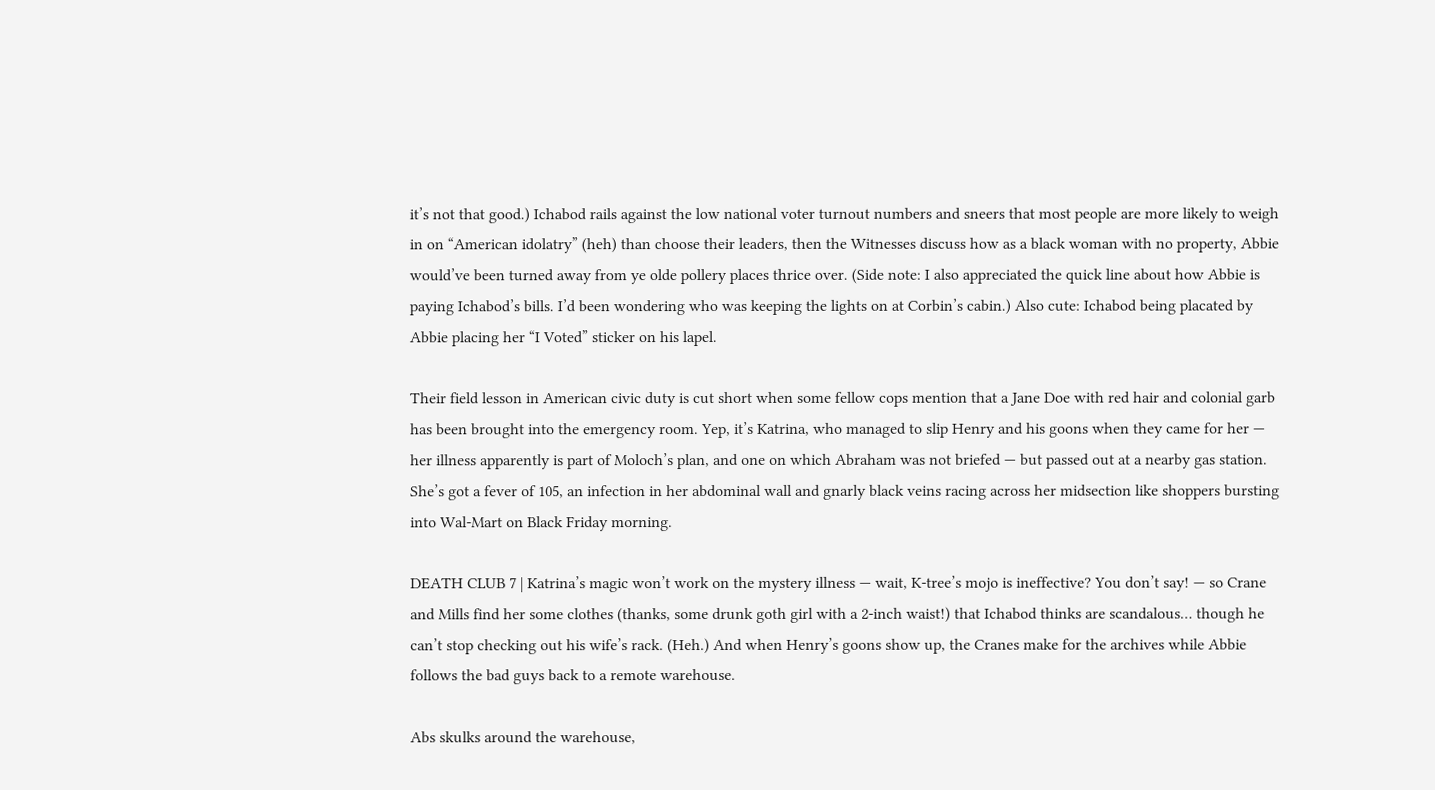it’s not that good.) Ichabod rails against the low national voter turnout numbers and sneers that most people are more likely to weigh in on “American idolatry” (heh) than choose their leaders, then the Witnesses discuss how as a black woman with no property, Abbie would’ve been turned away from ye olde pollery places thrice over. (Side note: I also appreciated the quick line about how Abbie is paying Ichabod’s bills. I’d been wondering who was keeping the lights on at Corbin’s cabin.) Also cute: Ichabod being placated by Abbie placing her “I Voted” sticker on his lapel.

Their field lesson in American civic duty is cut short when some fellow cops mention that a Jane Doe with red hair and colonial garb has been brought into the emergency room. Yep, it’s Katrina, who managed to slip Henry and his goons when they came for her — her illness apparently is part of Moloch’s plan, and one on which Abraham was not briefed — but passed out at a nearby gas station. She’s got a fever of 105, an infection in her abdominal wall and gnarly black veins racing across her midsection like shoppers bursting into Wal-Mart on Black Friday morning.

DEATH CLUB 7 | Katrina’s magic won’t work on the mystery illness — wait, K-tree’s mojo is ineffective? You don’t say! — so Crane and Mills find her some clothes (thanks, some drunk goth girl with a 2-inch waist!) that Ichabod thinks are scandalous… though he can’t stop checking out his wife’s rack. (Heh.) And when Henry’s goons show up, the Cranes make for the archives while Abbie follows the bad guys back to a remote warehouse.

Abs skulks around the warehouse,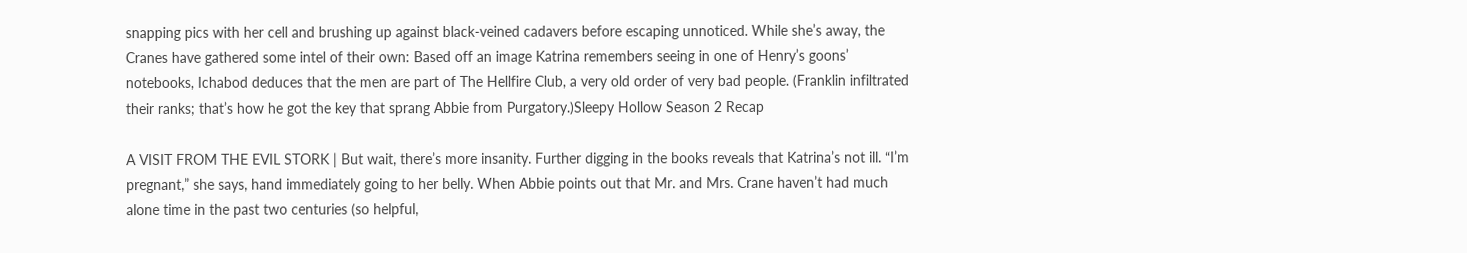snapping pics with her cell and brushing up against black-veined cadavers before escaping unnoticed. While she’s away, the Cranes have gathered some intel of their own: Based off an image Katrina remembers seeing in one of Henry’s goons’ notebooks, Ichabod deduces that the men are part of The Hellfire Club, a very old order of very bad people. (Franklin infiltrated their ranks; that’s how he got the key that sprang Abbie from Purgatory.)Sleepy Hollow Season 2 Recap

A VISIT FROM THE EVIL STORK | But wait, there’s more insanity. Further digging in the books reveals that Katrina’s not ill. “I’m pregnant,” she says, hand immediately going to her belly. When Abbie points out that Mr. and Mrs. Crane haven’t had much alone time in the past two centuries (so helpful,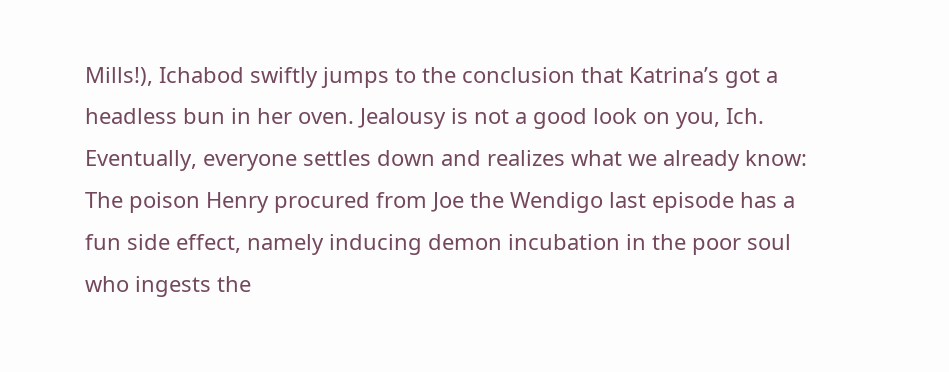Mills!), Ichabod swiftly jumps to the conclusion that Katrina’s got a headless bun in her oven. Jealousy is not a good look on you, Ich. Eventually, everyone settles down and realizes what we already know: The poison Henry procured from Joe the Wendigo last episode has a fun side effect, namely inducing demon incubation in the poor soul who ingests the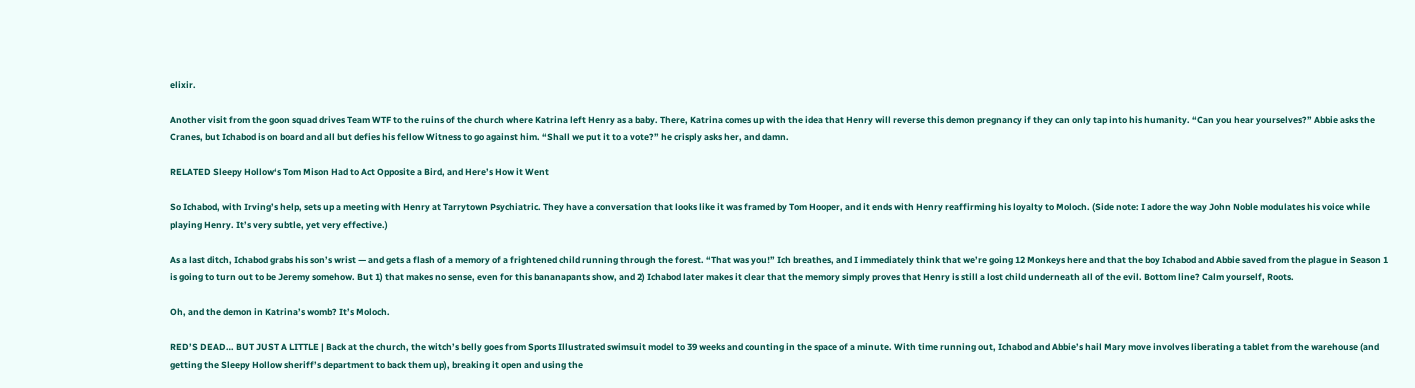elixir.

Another visit from the goon squad drives Team WTF to the ruins of the church where Katrina left Henry as a baby. There, Katrina comes up with the idea that Henry will reverse this demon pregnancy if they can only tap into his humanity. “Can you hear yourselves?” Abbie asks the Cranes, but Ichabod is on board and all but defies his fellow Witness to go against him. “Shall we put it to a vote?” he crisply asks her, and damn.

RELATED Sleepy Hollow‘s Tom Mison Had to Act Opposite a Bird, and Here’s How it Went

So Ichabod, with Irving’s help, sets up a meeting with Henry at Tarrytown Psychiatric. They have a conversation that looks like it was framed by Tom Hooper, and it ends with Henry reaffirming his loyalty to Moloch. (Side note: I adore the way John Noble modulates his voice while playing Henry. It’s very subtle, yet very effective.)

As a last ditch, Ichabod grabs his son’s wrist — and gets a flash of a memory of a frightened child running through the forest. “That was you!” Ich breathes, and I immediately think that we’re going 12 Monkeys here and that the boy Ichabod and Abbie saved from the plague in Season 1 is going to turn out to be Jeremy somehow. But 1) that makes no sense, even for this bananapants show, and 2) Ichabod later makes it clear that the memory simply proves that Henry is still a lost child underneath all of the evil. Bottom line? Calm yourself, Roots.

Oh, and the demon in Katrina’s womb? It’s Moloch.

RED’S DEAD… BUT JUST A LITTLE | Back at the church, the witch’s belly goes from Sports Illustrated swimsuit model to 39 weeks and counting in the space of a minute. With time running out, Ichabod and Abbie’s hail Mary move involves liberating a tablet from the warehouse (and getting the Sleepy Hollow sheriff’s department to back them up), breaking it open and using the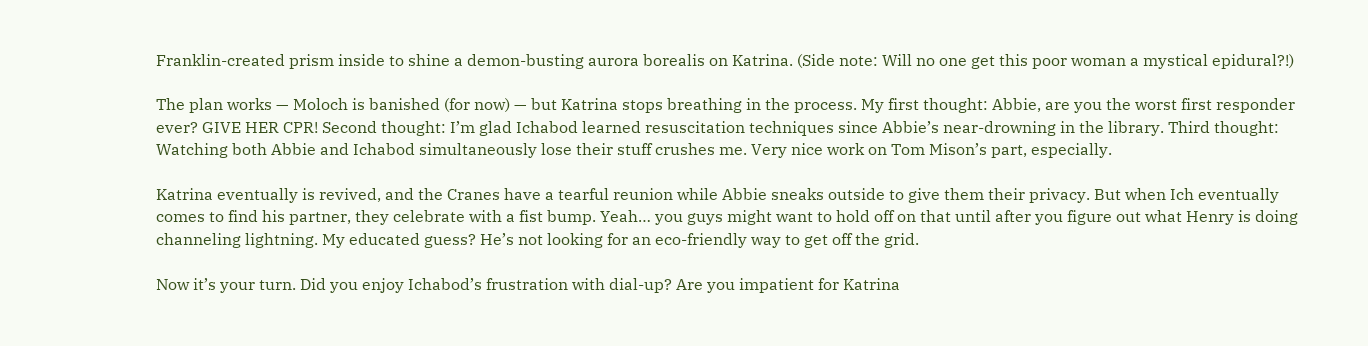Franklin-created prism inside to shine a demon-busting aurora borealis on Katrina. (Side note: Will no one get this poor woman a mystical epidural?!)

The plan works — Moloch is banished (for now) — but Katrina stops breathing in the process. My first thought: Abbie, are you the worst first responder ever? GIVE HER CPR! Second thought: I’m glad Ichabod learned resuscitation techniques since Abbie’s near-drowning in the library. Third thought: Watching both Abbie and Ichabod simultaneously lose their stuff crushes me. Very nice work on Tom Mison’s part, especially.

Katrina eventually is revived, and the Cranes have a tearful reunion while Abbie sneaks outside to give them their privacy. But when Ich eventually comes to find his partner, they celebrate with a fist bump. Yeah… you guys might want to hold off on that until after you figure out what Henry is doing channeling lightning. My educated guess? He’s not looking for an eco-friendly way to get off the grid.

Now it’s your turn. Did you enjoy Ichabod’s frustration with dial-up? Are you impatient for Katrina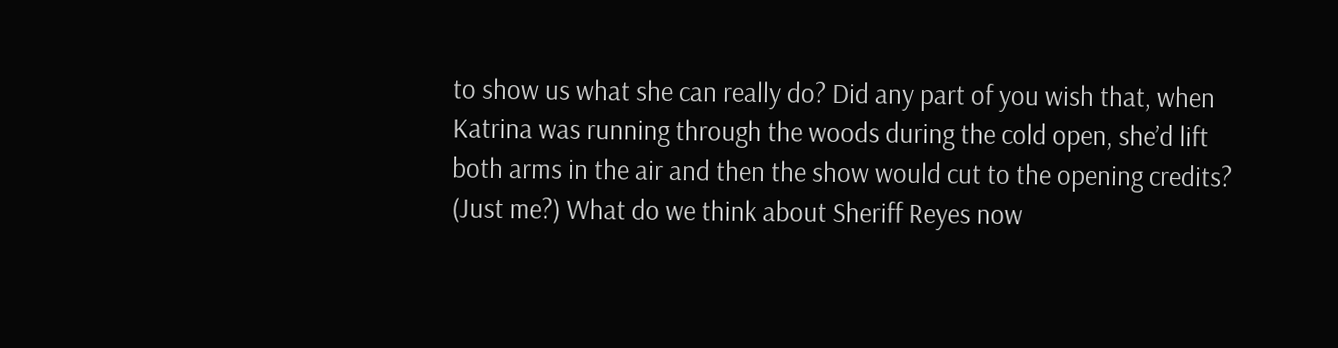to show us what she can really do? Did any part of you wish that, when Katrina was running through the woods during the cold open, she’d lift both arms in the air and then the show would cut to the opening credits? (Just me?) What do we think about Sheriff Reyes now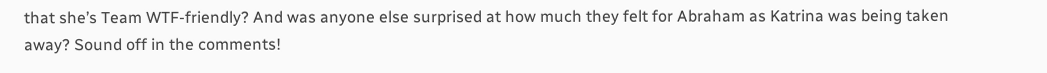that she’s Team WTF-friendly? And was anyone else surprised at how much they felt for Abraham as Katrina was being taken away? Sound off in the comments!